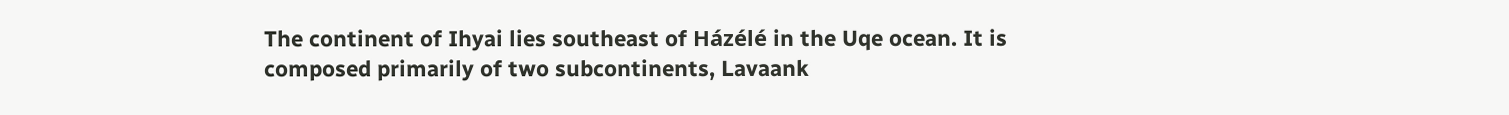The continent of Ihyai lies southeast of Házélé in the Uqe ocean. It is composed primarily of two subcontinents, Lavaank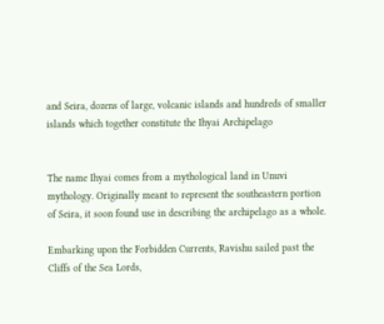and Seira, dozens of large, volcanic islands and hundreds of smaller islands which together constitute the Ihyai Archipelago


The name Ihyai comes from a mythological land in Unuvi mythology. Originally meant to represent the southeastern portion of Seira, it soon found use in describing the archipelago as a whole.

Embarking upon the Forbidden Currents, Ravishu sailed past the Cliffs of the Sea Lords,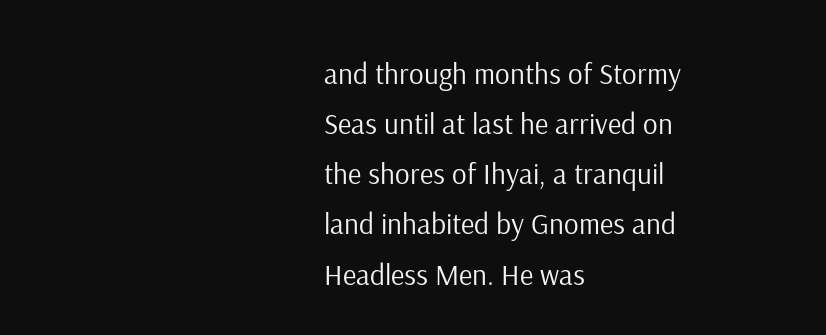and through months of Stormy Seas until at last he arrived on the shores of Ihyai, a tranquil land inhabited by Gnomes and Headless Men. He was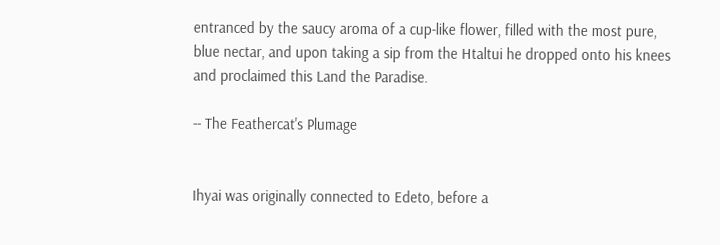entranced by the saucy aroma of a cup-like flower, filled with the most pure, blue nectar, and upon taking a sip from the Htaltui he dropped onto his knees and proclaimed this Land the Paradise.

-- The Feathercat's Plumage


Ihyai was originally connected to Edeto, before a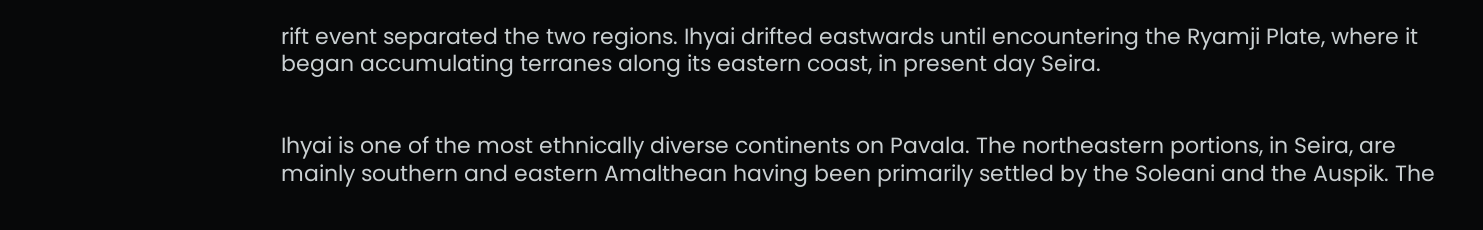rift event separated the two regions. Ihyai drifted eastwards until encountering the Ryamji Plate, where it began accumulating terranes along its eastern coast, in present day Seira.


Ihyai is one of the most ethnically diverse continents on Pavala. The northeastern portions, in Seira, are mainly southern and eastern Amalthean having been primarily settled by the Soleani and the Auspik. The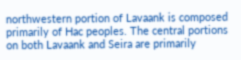northwestern portion of Lavaank is composed primarily of Hac peoples. The central portions on both Lavaank and Seira are primarily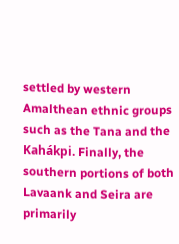settled by western Amalthean ethnic groups such as the Tana and the Kahákpi. Finally, the southern portions of both Lavaank and Seira are primarily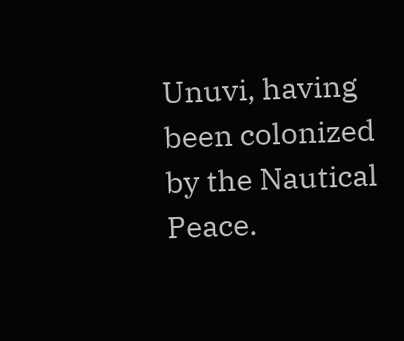Unuvi, having been colonized by the Nautical Peace.